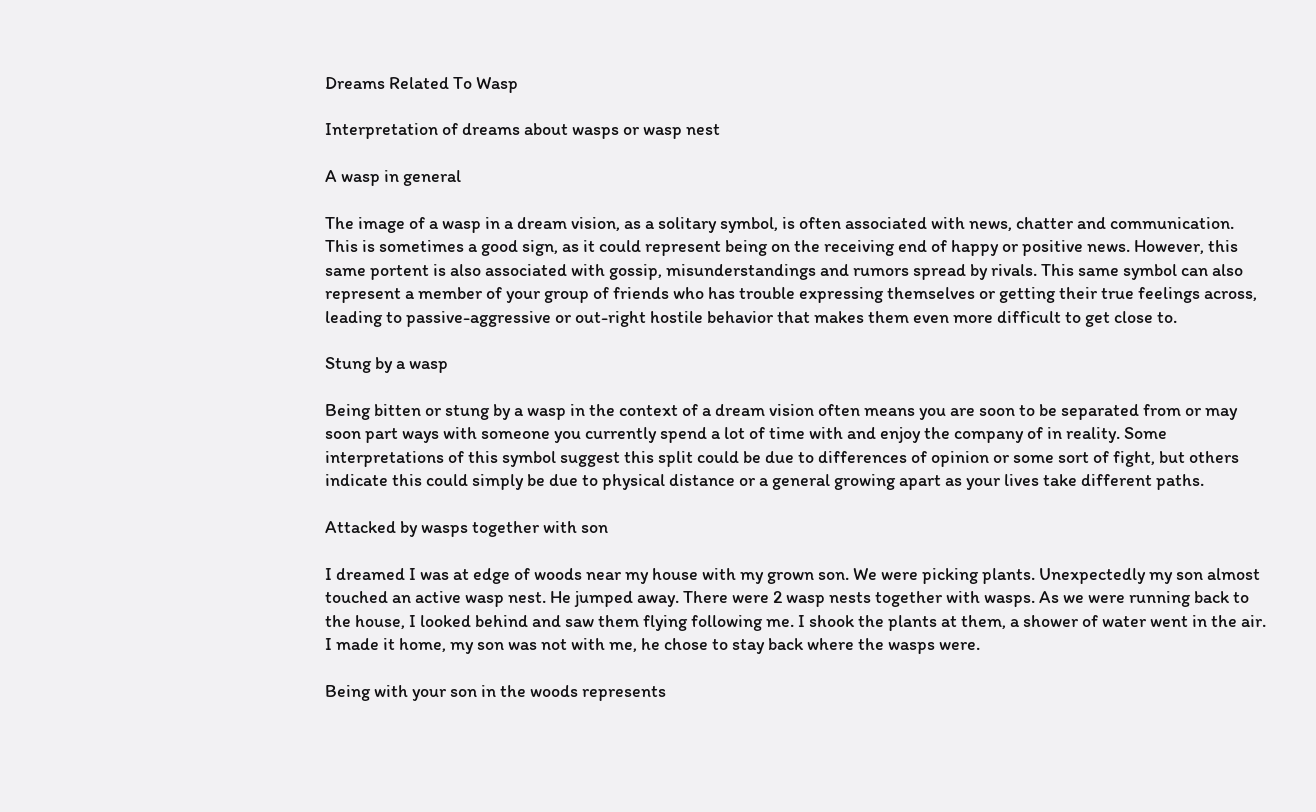Dreams Related To Wasp

Interpretation of dreams about wasps or wasp nest

A wasp in general

The image of a wasp in a dream vision, as a solitary symbol, is often associated with news, chatter and communication. This is sometimes a good sign, as it could represent being on the receiving end of happy or positive news. However, this same portent is also associated with gossip, misunderstandings and rumors spread by rivals. This same symbol can also represent a member of your group of friends who has trouble expressing themselves or getting their true feelings across, leading to passive-aggressive or out-right hostile behavior that makes them even more difficult to get close to.

Stung by a wasp

Being bitten or stung by a wasp in the context of a dream vision often means you are soon to be separated from or may soon part ways with someone you currently spend a lot of time with and enjoy the company of in reality. Some interpretations of this symbol suggest this split could be due to differences of opinion or some sort of fight, but others indicate this could simply be due to physical distance or a general growing apart as your lives take different paths.

Attacked by wasps together with son

I dreamed I was at edge of woods near my house with my grown son. We were picking plants. Unexpectedly my son almost touched an active wasp nest. He jumped away. There were 2 wasp nests together with wasps. As we were running back to the house, I looked behind and saw them flying following me. I shook the plants at them, a shower of water went in the air. I made it home, my son was not with me, he chose to stay back where the wasps were.

Being with your son in the woods represents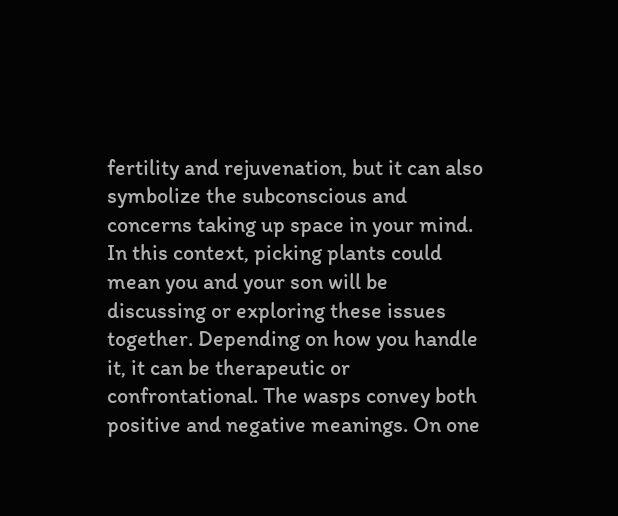fertility and rejuvenation, but it can also symbolize the subconscious and concerns taking up space in your mind. In this context, picking plants could mean you and your son will be discussing or exploring these issues together. Depending on how you handle it, it can be therapeutic or confrontational. The wasps convey both positive and negative meanings. On one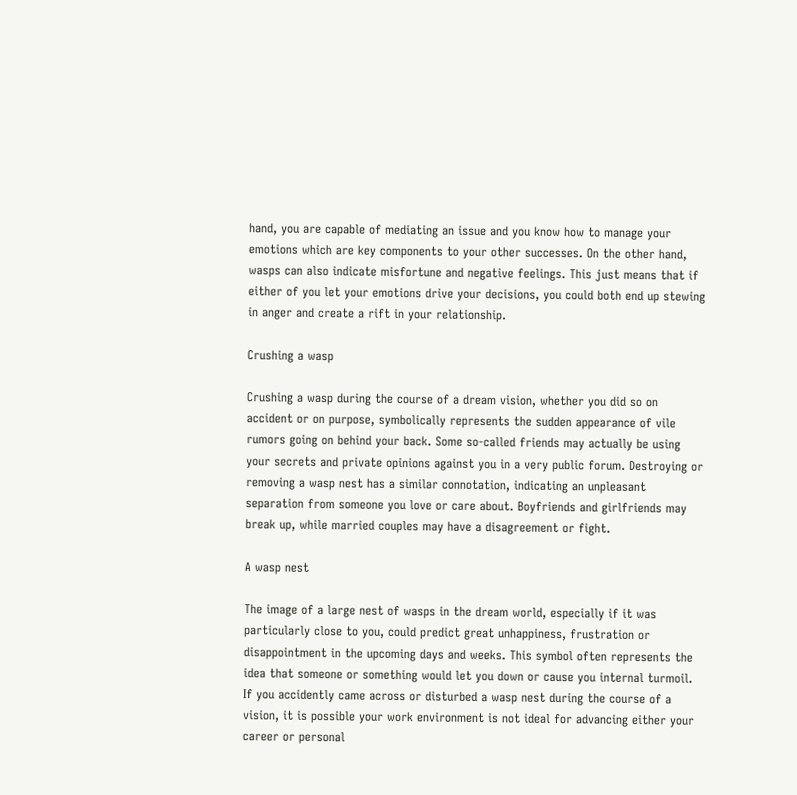hand, you are capable of mediating an issue and you know how to manage your emotions which are key components to your other successes. On the other hand, wasps can also indicate misfortune and negative feelings. This just means that if either of you let your emotions drive your decisions, you could both end up stewing in anger and create a rift in your relationship.

Crushing a wasp

Crushing a wasp during the course of a dream vision, whether you did so on accident or on purpose, symbolically represents the sudden appearance of vile rumors going on behind your back. Some so-called friends may actually be using your secrets and private opinions against you in a very public forum. Destroying or removing a wasp nest has a similar connotation, indicating an unpleasant separation from someone you love or care about. Boyfriends and girlfriends may break up, while married couples may have a disagreement or fight.

A wasp nest

The image of a large nest of wasps in the dream world, especially if it was particularly close to you, could predict great unhappiness, frustration or disappointment in the upcoming days and weeks. This symbol often represents the idea that someone or something would let you down or cause you internal turmoil. If you accidently came across or disturbed a wasp nest during the course of a vision, it is possible your work environment is not ideal for advancing either your career or personal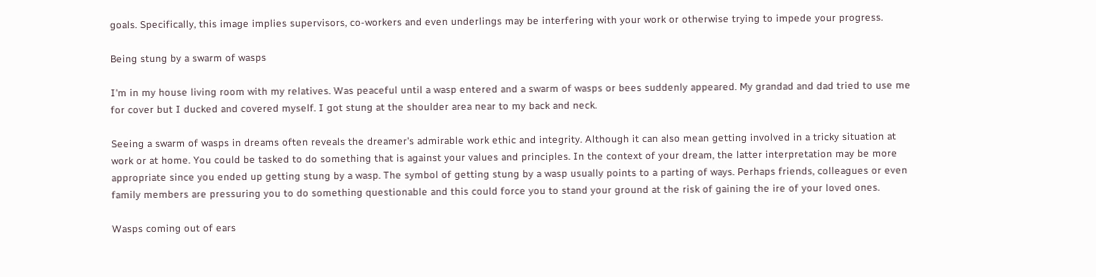goals. Specifically, this image implies supervisors, co-workers and even underlings may be interfering with your work or otherwise trying to impede your progress.

Being stung by a swarm of wasps

I'm in my house living room with my relatives. Was peaceful until a wasp entered and a swarm of wasps or bees suddenly appeared. My grandad and dad tried to use me for cover but I ducked and covered myself. I got stung at the shoulder area near to my back and neck.

Seeing a swarm of wasps in dreams often reveals the dreamer's admirable work ethic and integrity. Although it can also mean getting involved in a tricky situation at work or at home. You could be tasked to do something that is against your values and principles. In the context of your dream, the latter interpretation may be more appropriate since you ended up getting stung by a wasp. The symbol of getting stung by a wasp usually points to a parting of ways. Perhaps friends, colleagues or even family members are pressuring you to do something questionable and this could force you to stand your ground at the risk of gaining the ire of your loved ones.

Wasps coming out of ears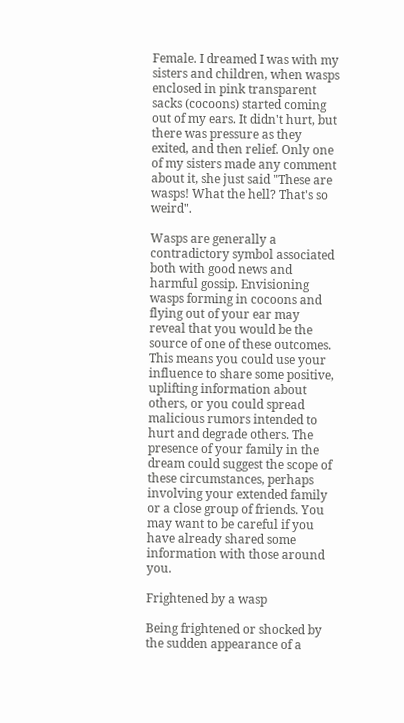Female. I dreamed I was with my sisters and children, when wasps enclosed in pink transparent sacks (cocoons) started coming out of my ears. It didn't hurt, but there was pressure as they exited, and then relief. Only one of my sisters made any comment about it, she just said "These are wasps! What the hell? That's so weird".

Wasps are generally a contradictory symbol associated both with good news and harmful gossip. Envisioning wasps forming in cocoons and flying out of your ear may reveal that you would be the source of one of these outcomes. This means you could use your influence to share some positive, uplifting information about others, or you could spread malicious rumors intended to hurt and degrade others. The presence of your family in the dream could suggest the scope of these circumstances, perhaps involving your extended family or a close group of friends. You may want to be careful if you have already shared some information with those around you.

Frightened by a wasp

Being frightened or shocked by the sudden appearance of a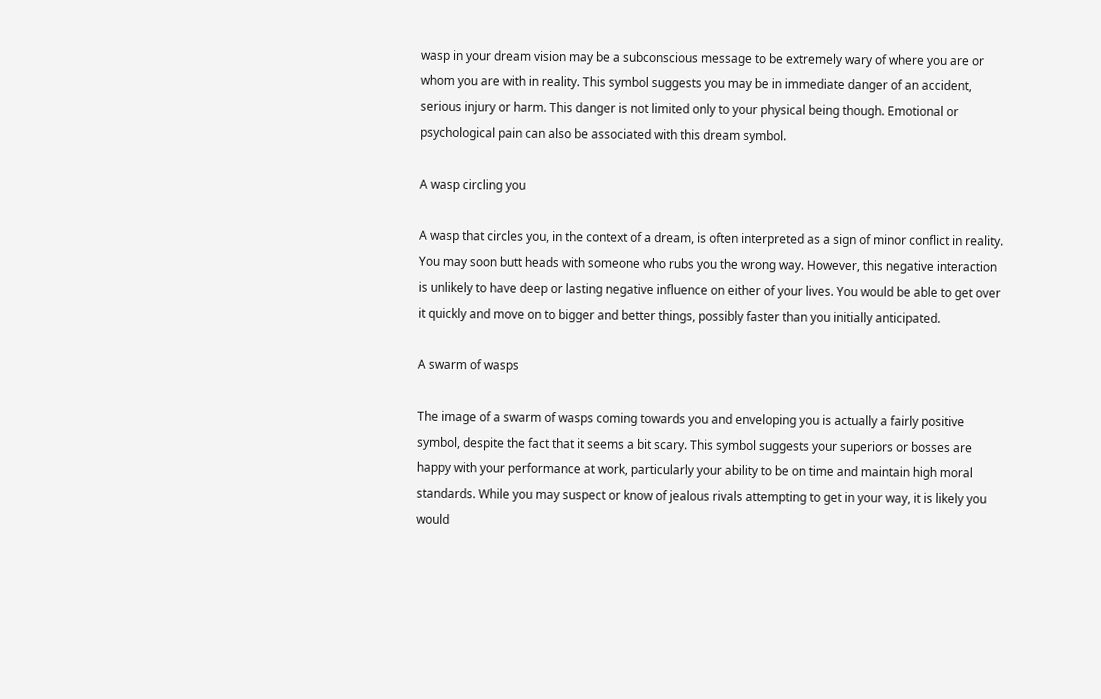wasp in your dream vision may be a subconscious message to be extremely wary of where you are or whom you are with in reality. This symbol suggests you may be in immediate danger of an accident, serious injury or harm. This danger is not limited only to your physical being though. Emotional or psychological pain can also be associated with this dream symbol.

A wasp circling you

A wasp that circles you, in the context of a dream, is often interpreted as a sign of minor conflict in reality. You may soon butt heads with someone who rubs you the wrong way. However, this negative interaction is unlikely to have deep or lasting negative influence on either of your lives. You would be able to get over it quickly and move on to bigger and better things, possibly faster than you initially anticipated.

A swarm of wasps

The image of a swarm of wasps coming towards you and enveloping you is actually a fairly positive symbol, despite the fact that it seems a bit scary. This symbol suggests your superiors or bosses are happy with your performance at work, particularly your ability to be on time and maintain high moral standards. While you may suspect or know of jealous rivals attempting to get in your way, it is likely you would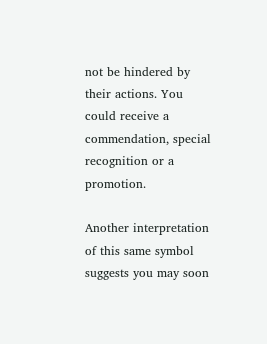not be hindered by their actions. You could receive a commendation, special recognition or a promotion.

Another interpretation of this same symbol suggests you may soon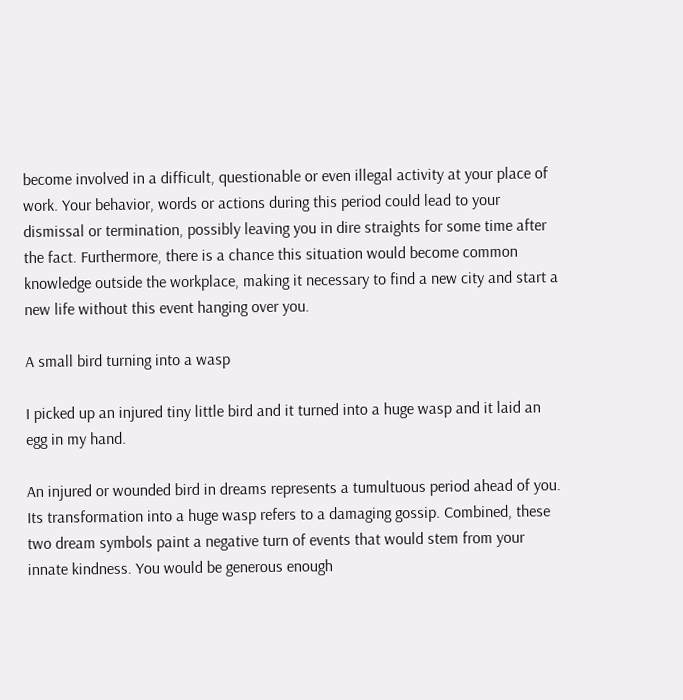become involved in a difficult, questionable or even illegal activity at your place of work. Your behavior, words or actions during this period could lead to your dismissal or termination, possibly leaving you in dire straights for some time after the fact. Furthermore, there is a chance this situation would become common knowledge outside the workplace, making it necessary to find a new city and start a new life without this event hanging over you.

A small bird turning into a wasp

I picked up an injured tiny little bird and it turned into a huge wasp and it laid an egg in my hand.

An injured or wounded bird in dreams represents a tumultuous period ahead of you. Its transformation into a huge wasp refers to a damaging gossip. Combined, these two dream symbols paint a negative turn of events that would stem from your innate kindness. You would be generous enough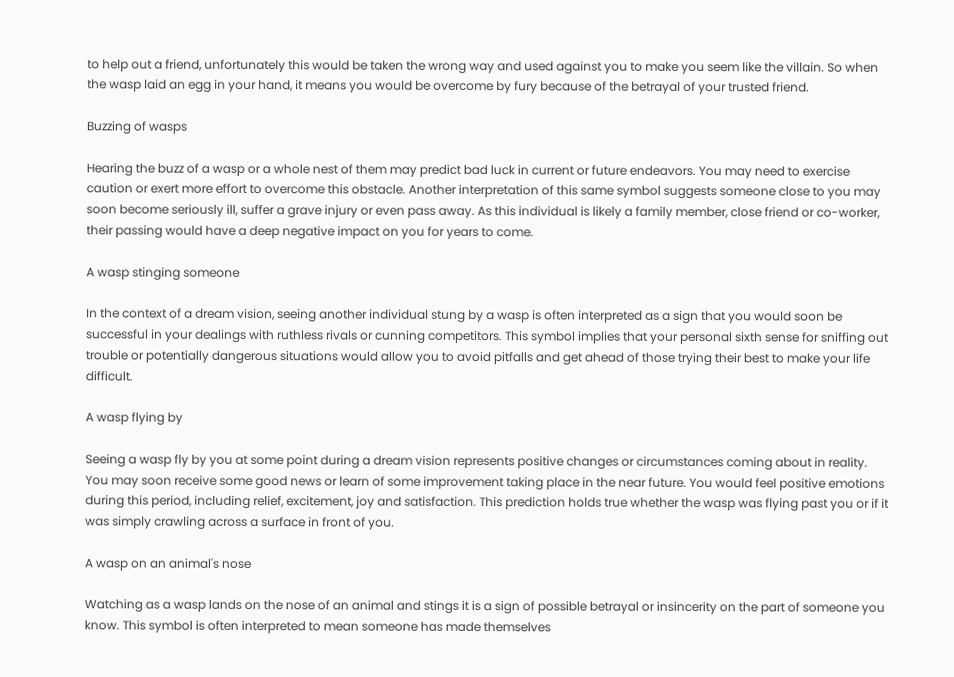to help out a friend, unfortunately this would be taken the wrong way and used against you to make you seem like the villain. So when the wasp laid an egg in your hand, it means you would be overcome by fury because of the betrayal of your trusted friend.

Buzzing of wasps

Hearing the buzz of a wasp or a whole nest of them may predict bad luck in current or future endeavors. You may need to exercise caution or exert more effort to overcome this obstacle. Another interpretation of this same symbol suggests someone close to you may soon become seriously ill, suffer a grave injury or even pass away. As this individual is likely a family member, close friend or co-worker, their passing would have a deep negative impact on you for years to come.

A wasp stinging someone

In the context of a dream vision, seeing another individual stung by a wasp is often interpreted as a sign that you would soon be successful in your dealings with ruthless rivals or cunning competitors. This symbol implies that your personal sixth sense for sniffing out trouble or potentially dangerous situations would allow you to avoid pitfalls and get ahead of those trying their best to make your life difficult.

A wasp flying by

Seeing a wasp fly by you at some point during a dream vision represents positive changes or circumstances coming about in reality. You may soon receive some good news or learn of some improvement taking place in the near future. You would feel positive emotions during this period, including relief, excitement, joy and satisfaction. This prediction holds true whether the wasp was flying past you or if it was simply crawling across a surface in front of you.

A wasp on an animal's nose

Watching as a wasp lands on the nose of an animal and stings it is a sign of possible betrayal or insincerity on the part of someone you know. This symbol is often interpreted to mean someone has made themselves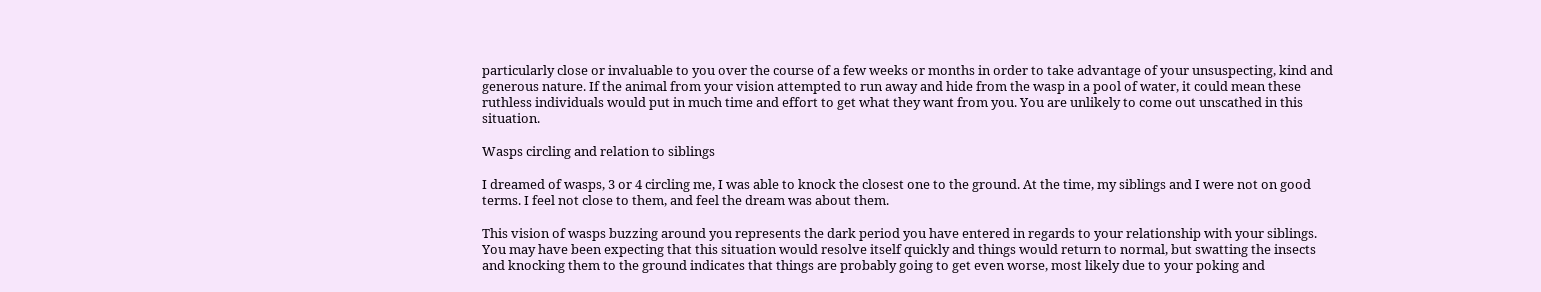particularly close or invaluable to you over the course of a few weeks or months in order to take advantage of your unsuspecting, kind and generous nature. If the animal from your vision attempted to run away and hide from the wasp in a pool of water, it could mean these ruthless individuals would put in much time and effort to get what they want from you. You are unlikely to come out unscathed in this situation.

Wasps circling and relation to siblings

I dreamed of wasps, 3 or 4 circling me, I was able to knock the closest one to the ground. At the time, my siblings and I were not on good terms. I feel not close to them, and feel the dream was about them.

This vision of wasps buzzing around you represents the dark period you have entered in regards to your relationship with your siblings. You may have been expecting that this situation would resolve itself quickly and things would return to normal, but swatting the insects and knocking them to the ground indicates that things are probably going to get even worse, most likely due to your poking and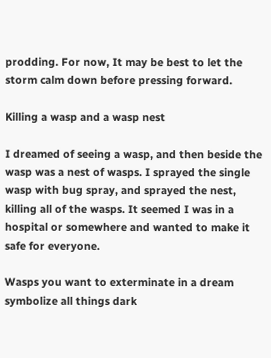prodding. For now, It may be best to let the storm calm down before pressing forward.

Killing a wasp and a wasp nest

I dreamed of seeing a wasp, and then beside the wasp was a nest of wasps. I sprayed the single wasp with bug spray, and sprayed the nest, killing all of the wasps. It seemed I was in a hospital or somewhere and wanted to make it safe for everyone.

Wasps you want to exterminate in a dream symbolize all things dark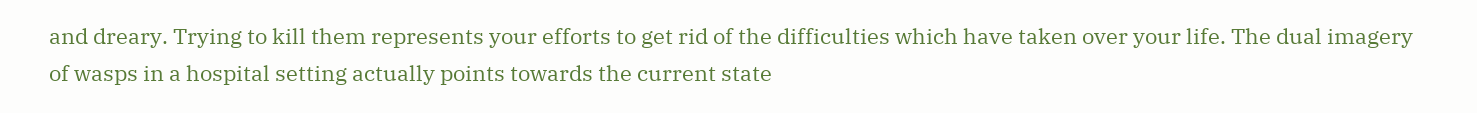and dreary. Trying to kill them represents your efforts to get rid of the difficulties which have taken over your life. The dual imagery of wasps in a hospital setting actually points towards the current state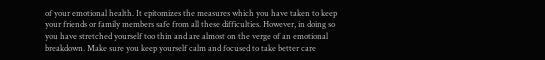of your emotional health. It epitomizes the measures which you have taken to keep your friends or family members safe from all these difficulties. However, in doing so you have stretched yourself too thin and are almost on the verge of an emotional breakdown. Make sure you keep yourself calm and focused to take better care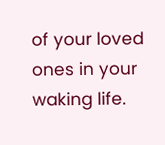of your loved ones in your waking life.